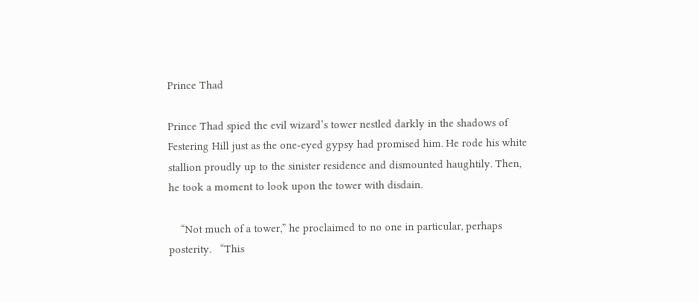Prince Thad

Prince Thad spied the evil wizard’s tower nestled darkly in the shadows of Festering Hill just as the one-eyed gypsy had promised him. He rode his white stallion proudly up to the sinister residence and dismounted haughtily. Then, he took a moment to look upon the tower with disdain.

    “Not much of a tower,” he proclaimed to no one in particular, perhaps posterity.   “This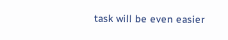task will be even easier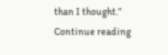than I thought.” Continue reading